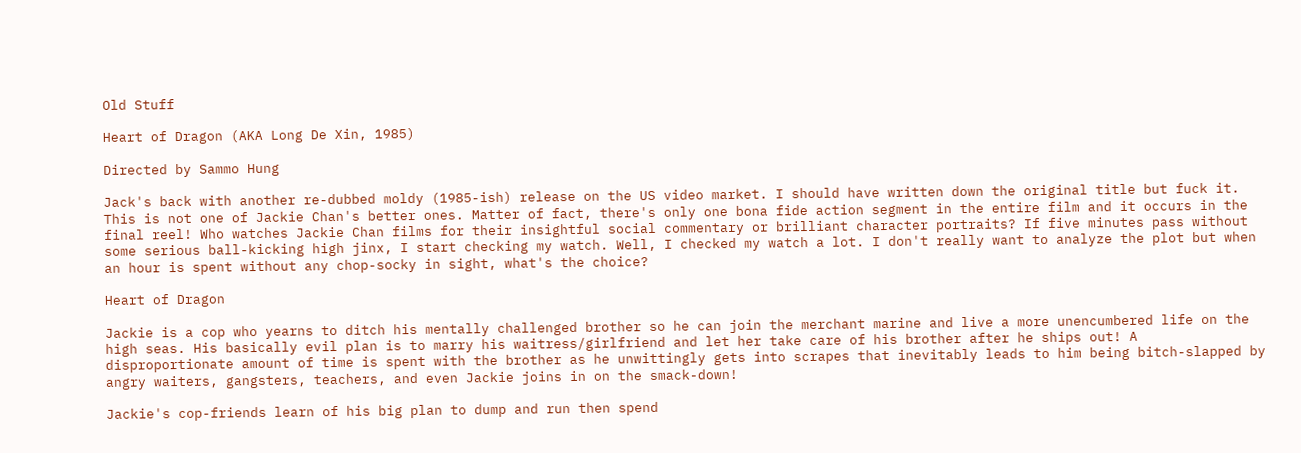Old Stuff

Heart of Dragon (AKA Long De Xin, 1985)

Directed by Sammo Hung

Jack's back with another re-dubbed moldy (1985-ish) release on the US video market. I should have written down the original title but fuck it. This is not one of Jackie Chan's better ones. Matter of fact, there's only one bona fide action segment in the entire film and it occurs in the final reel! Who watches Jackie Chan films for their insightful social commentary or brilliant character portraits? If five minutes pass without some serious ball-kicking high jinx, I start checking my watch. Well, I checked my watch a lot. I don't really want to analyze the plot but when an hour is spent without any chop-socky in sight, what's the choice?

Heart of Dragon

Jackie is a cop who yearns to ditch his mentally challenged brother so he can join the merchant marine and live a more unencumbered life on the high seas. His basically evil plan is to marry his waitress/girlfriend and let her take care of his brother after he ships out! A disproportionate amount of time is spent with the brother as he unwittingly gets into scrapes that inevitably leads to him being bitch-slapped by angry waiters, gangsters, teachers, and even Jackie joins in on the smack-down!

Jackie's cop-friends learn of his big plan to dump and run then spend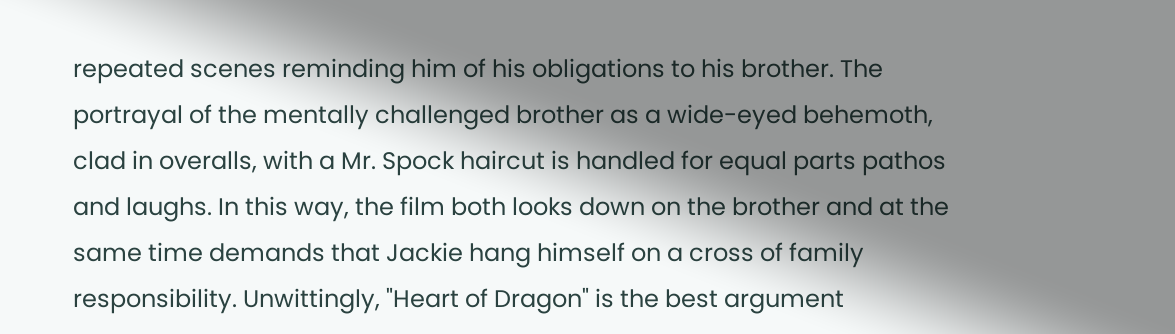repeated scenes reminding him of his obligations to his brother. The portrayal of the mentally challenged brother as a wide-eyed behemoth, clad in overalls, with a Mr. Spock haircut is handled for equal parts pathos and laughs. In this way, the film both looks down on the brother and at the same time demands that Jackie hang himself on a cross of family responsibility. Unwittingly, "Heart of Dragon" is the best argument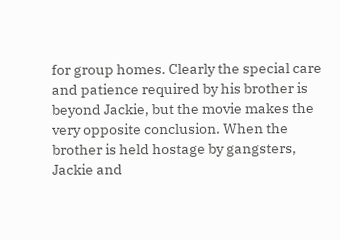for group homes. Clearly the special care and patience required by his brother is beyond Jackie, but the movie makes the very opposite conclusion. When the brother is held hostage by gangsters, Jackie and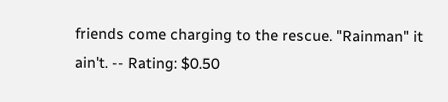friends come charging to the rescue. "Rainman" it ain't. -- Rating: $0.50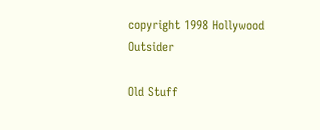copyright 1998 Hollywood Outsider

Old Stuff